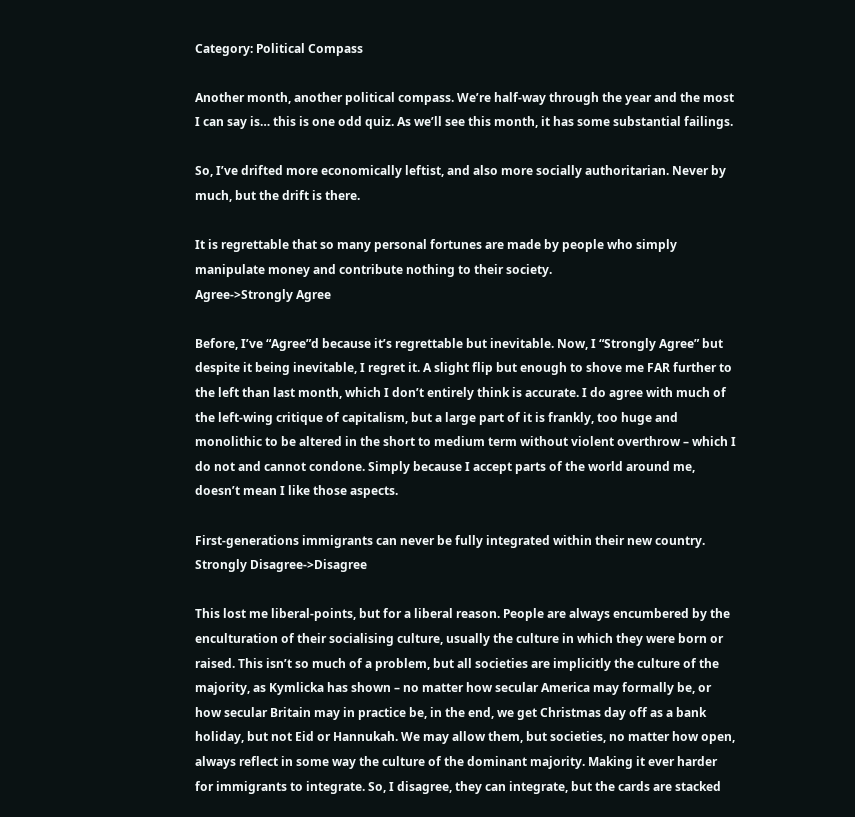Category: Political Compass

Another month, another political compass. We’re half-way through the year and the most I can say is… this is one odd quiz. As we’ll see this month, it has some substantial failings.

So, I’ve drifted more economically leftist, and also more socially authoritarian. Never by much, but the drift is there.

It is regrettable that so many personal fortunes are made by people who simply manipulate money and contribute nothing to their society.
Agree->Strongly Agree

Before, I’ve “Agree”d because it’s regrettable but inevitable. Now, I “Strongly Agree” but despite it being inevitable, I regret it. A slight flip but enough to shove me FAR further to the left than last month, which I don’t entirely think is accurate. I do agree with much of the left-wing critique of capitalism, but a large part of it is frankly, too huge and monolithic to be altered in the short to medium term without violent overthrow – which I do not and cannot condone. Simply because I accept parts of the world around me, doesn’t mean I like those aspects.

First-generations immigrants can never be fully integrated within their new country.
Strongly Disagree->Disagree

This lost me liberal-points, but for a liberal reason. People are always encumbered by the enculturation of their socialising culture, usually the culture in which they were born or raised. This isn’t so much of a problem, but all societies are implicitly the culture of the majority, as Kymlicka has shown – no matter how secular America may formally be, or how secular Britain may in practice be, in the end, we get Christmas day off as a bank holiday, but not Eid or Hannukah. We may allow them, but societies, no matter how open, always reflect in some way the culture of the dominant majority. Making it ever harder for immigrants to integrate. So, I disagree, they can integrate, but the cards are stacked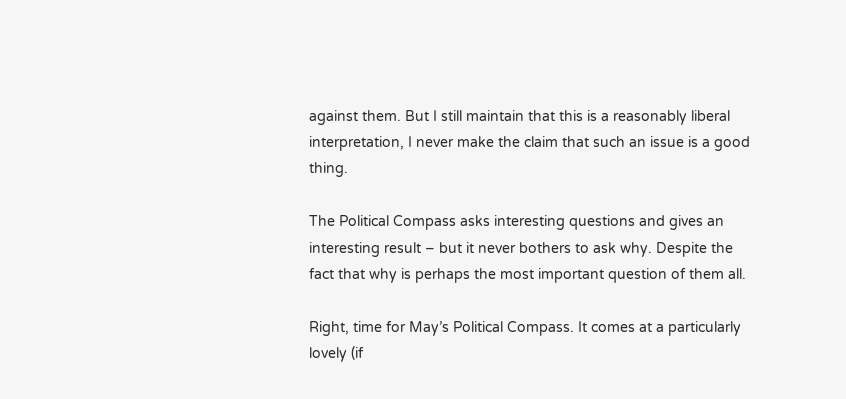against them. But I still maintain that this is a reasonably liberal interpretation, I never make the claim that such an issue is a good thing.

The Political Compass asks interesting questions and gives an interesting result – but it never bothers to ask why. Despite the fact that why is perhaps the most important question of them all.

Right, time for May’s Political Compass. It comes at a particularly lovely (if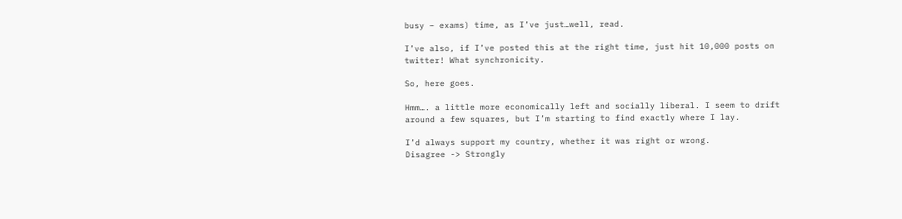busy – exams) time, as I’ve just…well, read.

I’ve also, if I’ve posted this at the right time, just hit 10,000 posts on twitter! What synchronicity.

So, here goes.

Hmm…. a little more economically left and socially liberal. I seem to drift around a few squares, but I’m starting to find exactly where I lay.

I’d always support my country, whether it was right or wrong.
Disagree -> Strongly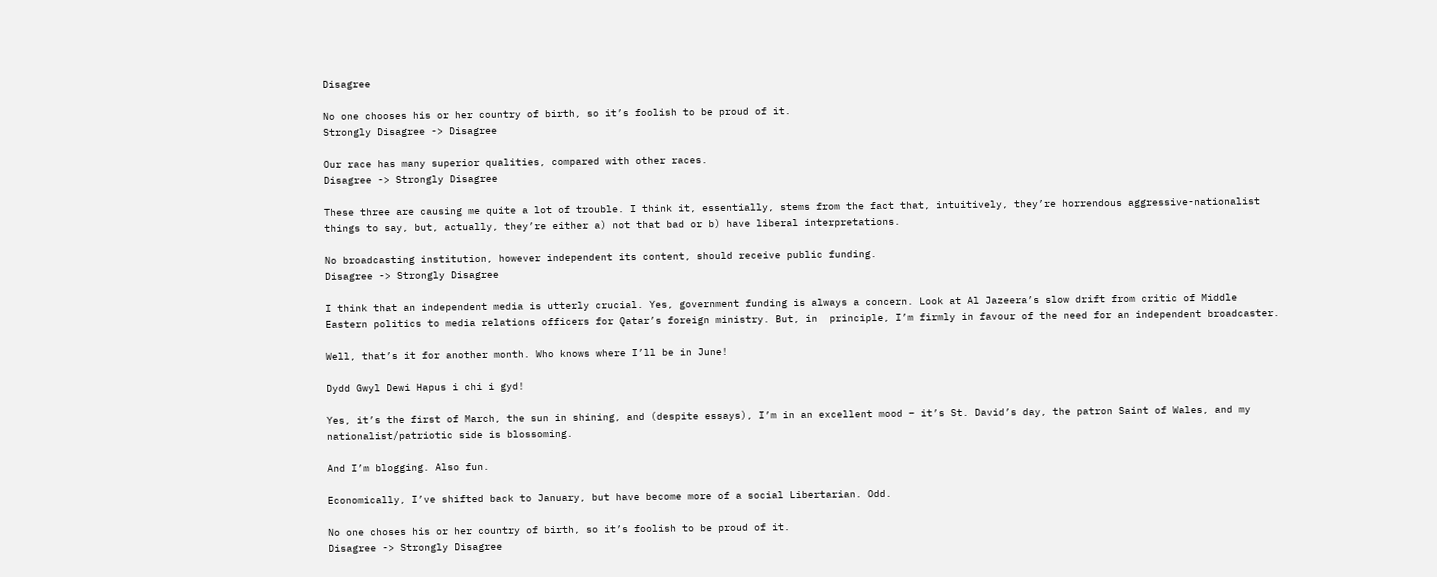Disagree

No one chooses his or her country of birth, so it’s foolish to be proud of it.
Strongly Disagree -> Disagree

Our race has many superior qualities, compared with other races.
Disagree -> Strongly Disagree

These three are causing me quite a lot of trouble. I think it, essentially, stems from the fact that, intuitively, they’re horrendous aggressive-nationalist things to say, but, actually, they’re either a) not that bad or b) have liberal interpretations.

No broadcasting institution, however independent its content, should receive public funding.
Disagree -> Strongly Disagree

I think that an independent media is utterly crucial. Yes, government funding is always a concern. Look at Al Jazeera’s slow drift from critic of Middle Eastern politics to media relations officers for Qatar’s foreign ministry. But, in  principle, I’m firmly in favour of the need for an independent broadcaster.

Well, that’s it for another month. Who knows where I’ll be in June!

Dydd Gwyl Dewi Hapus i chi i gyd!

Yes, it’s the first of March, the sun in shining, and (despite essays), I’m in an excellent mood – it’s St. David’s day, the patron Saint of Wales, and my nationalist/patriotic side is blossoming.

And I’m blogging. Also fun.

Economically, I’ve shifted back to January, but have become more of a social Libertarian. Odd.

No one choses his or her country of birth, so it’s foolish to be proud of it.
Disagree -> Strongly Disagree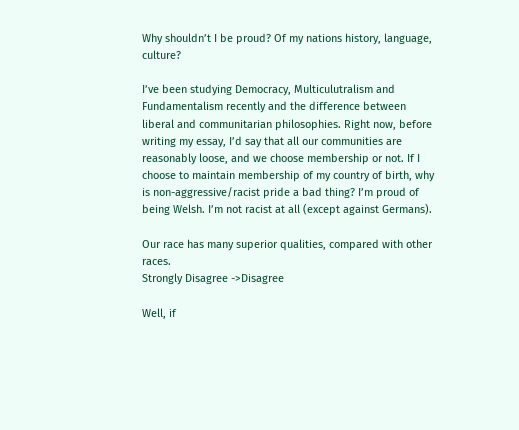Why shouldn’t I be proud? Of my nations history, language, culture?

I’ve been studying Democracy, Multiculutralism and Fundamentalism recently and the difference between liberal and communitarian philosophies. Right now, before writing my essay, I’d say that all our communities are reasonably loose, and we choose membership or not. If I choose to maintain membership of my country of birth, why is non-aggressive/racist pride a bad thing? I’m proud of being Welsh. I’m not racist at all (except against Germans).

Our race has many superior qualities, compared with other races.
Strongly Disagree ->Disagree

Well, if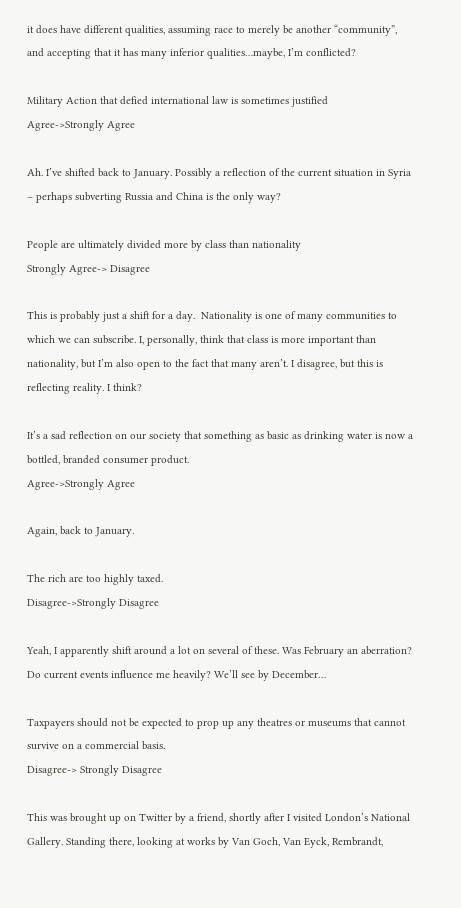it does have different qualities, assuming race to merely be another “community”, and accepting that it has many inferior qualities…maybe, I’m conflicted?

Military Action that defied international law is sometimes justified
Agree->Strongly Agree

Ah. I’ve shifted back to January. Possibly a reflection of the current situation in Syria – perhaps subverting Russia and China is the only way?

People are ultimately divided more by class than nationality
Strongly Agree-> Disagree

This is probably just a shift for a day.  Nationality is one of many communities to which we can subscribe. I, personally, think that class is more important than nationality, but I’m also open to the fact that many aren’t. I disagree, but this is reflecting reality. I think?

It’s a sad reflection on our society that something as basic as drinking water is now a bottled, branded consumer product.
Agree->Strongly Agree

Again, back to January.

The rich are too highly taxed.
Disagree->Strongly Disagree

Yeah, I apparently shift around a lot on several of these. Was February an aberration? Do current events influence me heavily? We’ll see by December…

Taxpayers should not be expected to prop up any theatres or museums that cannot survive on a commercial basis.
Disagree-> Strongly Disagree

This was brought up on Twitter by a friend, shortly after I visited London’s National Gallery. Standing there, looking at works by Van Goch, Van Eyck, Rembrandt,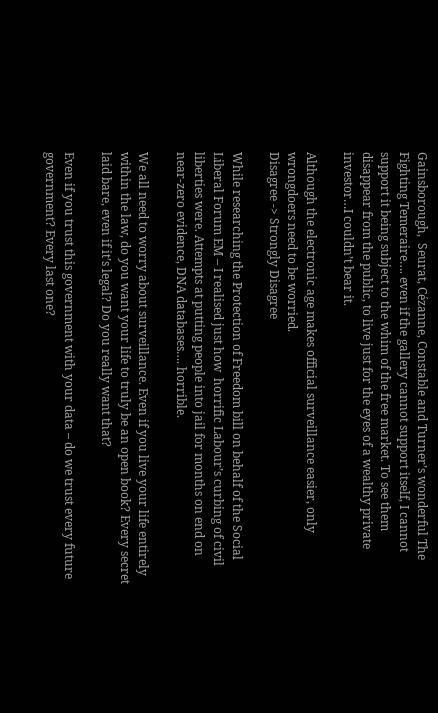Gainsborough,  Seurat, Cézanne, Constable and Turner’s wonderful The Fighting Temeraire…. even if the gallery cannot support itself, I cannot support it being subject to the whim of the free market. To see them disappear from the public, to live just for the eyes of a wealthy private investor…I couldn’t bear it.

Although the electronic age makes official surveillance easier, only wrongdoers need to be worried.
Disagree -> Strongly Disagree

While researching the Protection of Freedom bill on behalf of the Social Liberal Forum EM – I realised just how  horrific Labour’s curbing of civil liberties were. Attempts at putting people into jail for months on end on near-zero evidence, DNA databases…. horrible.

We all need to worry about surveillance. Even if you live your life entirely within the law, do you want your life to truly be an open book? Every secret laid bare, even if it’s legal? Do you really want that?

Even if you trust this government with your data – do we trust every future government? Every last one?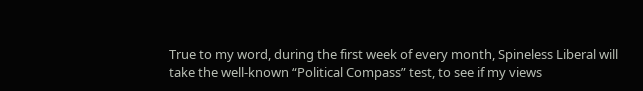True to my word, during the first week of every month, Spineless Liberal will take the well-known “Political Compass” test, to see if my views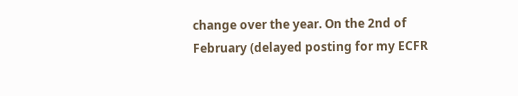change over the year. On the 2nd of February (delayed posting for my ECFR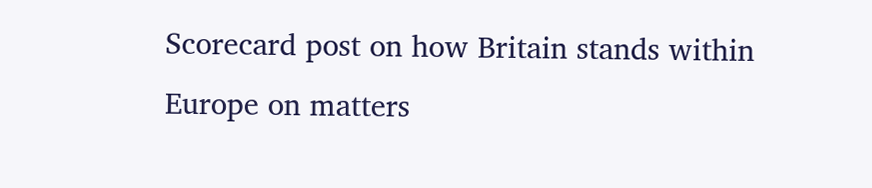Scorecard post on how Britain stands within Europe on matters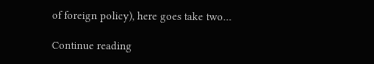of foreign policy), here goes take two…

Continue reading